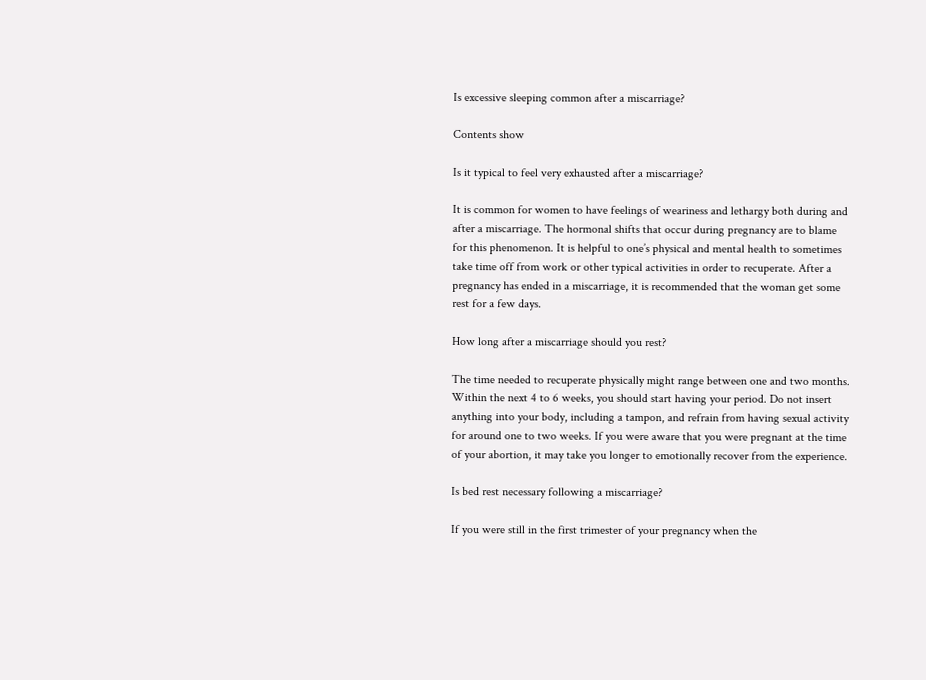Is excessive sleeping common after a miscarriage?

Contents show

Is it typical to feel very exhausted after a miscarriage?

It is common for women to have feelings of weariness and lethargy both during and after a miscarriage. The hormonal shifts that occur during pregnancy are to blame for this phenomenon. It is helpful to one’s physical and mental health to sometimes take time off from work or other typical activities in order to recuperate. After a pregnancy has ended in a miscarriage, it is recommended that the woman get some rest for a few days.

How long after a miscarriage should you rest?

The time needed to recuperate physically might range between one and two months. Within the next 4 to 6 weeks, you should start having your period. Do not insert anything into your body, including a tampon, and refrain from having sexual activity for around one to two weeks. If you were aware that you were pregnant at the time of your abortion, it may take you longer to emotionally recover from the experience.

Is bed rest necessary following a miscarriage?

If you were still in the first trimester of your pregnancy when the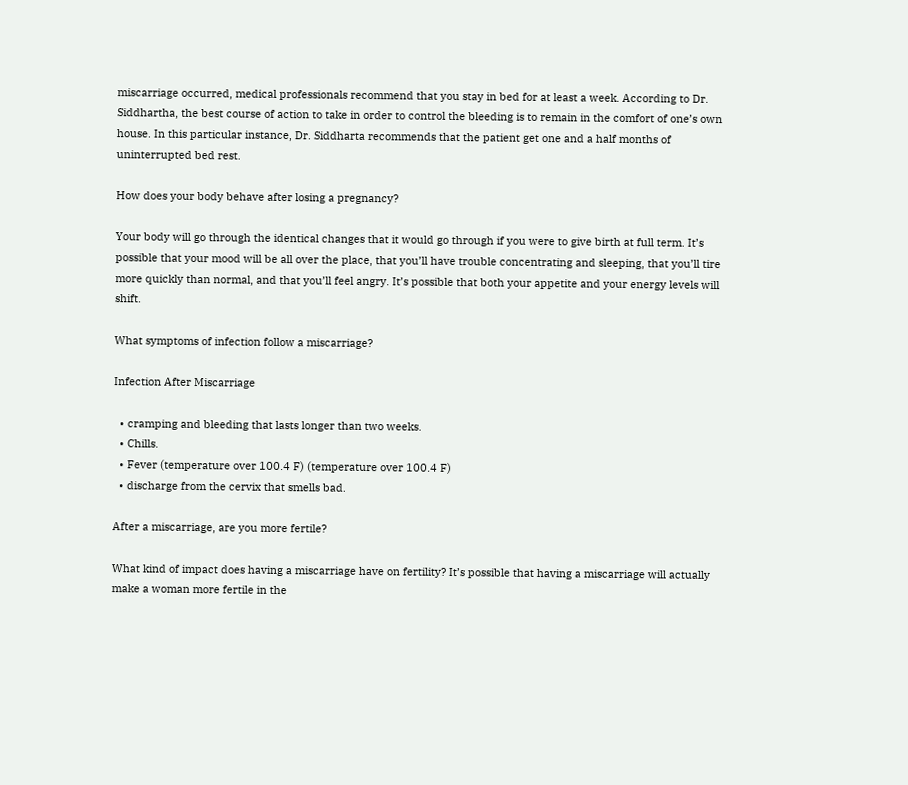miscarriage occurred, medical professionals recommend that you stay in bed for at least a week. According to Dr. Siddhartha, the best course of action to take in order to control the bleeding is to remain in the comfort of one’s own house. In this particular instance, Dr. Siddharta recommends that the patient get one and a half months of uninterrupted bed rest.

How does your body behave after losing a pregnancy?

Your body will go through the identical changes that it would go through if you were to give birth at full term. It’s possible that your mood will be all over the place, that you’ll have trouble concentrating and sleeping, that you’ll tire more quickly than normal, and that you’ll feel angry. It’s possible that both your appetite and your energy levels will shift.

What symptoms of infection follow a miscarriage?

Infection After Miscarriage

  • cramping and bleeding that lasts longer than two weeks.
  • Chills.
  • Fever (temperature over 100.4 F) (temperature over 100.4 F)
  • discharge from the cervix that smells bad.

After a miscarriage, are you more fertile?

What kind of impact does having a miscarriage have on fertility? It’s possible that having a miscarriage will actually make a woman more fertile in the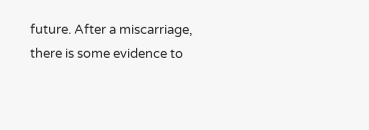future. After a miscarriage, there is some evidence to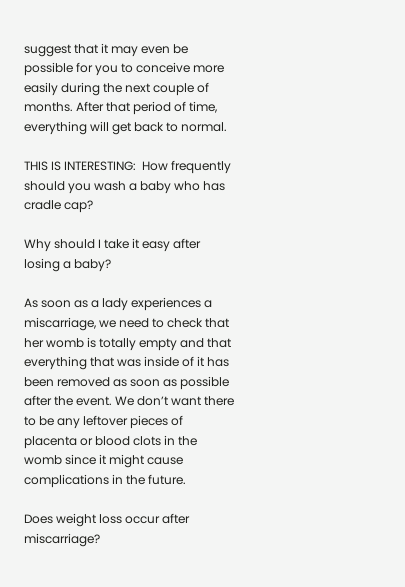suggest that it may even be possible for you to conceive more easily during the next couple of months. After that period of time, everything will get back to normal.

THIS IS INTERESTING:  How frequently should you wash a baby who has cradle cap?

Why should I take it easy after losing a baby?

As soon as a lady experiences a miscarriage, we need to check that her womb is totally empty and that everything that was inside of it has been removed as soon as possible after the event. We don’t want there to be any leftover pieces of placenta or blood clots in the womb since it might cause complications in the future.

Does weight loss occur after miscarriage?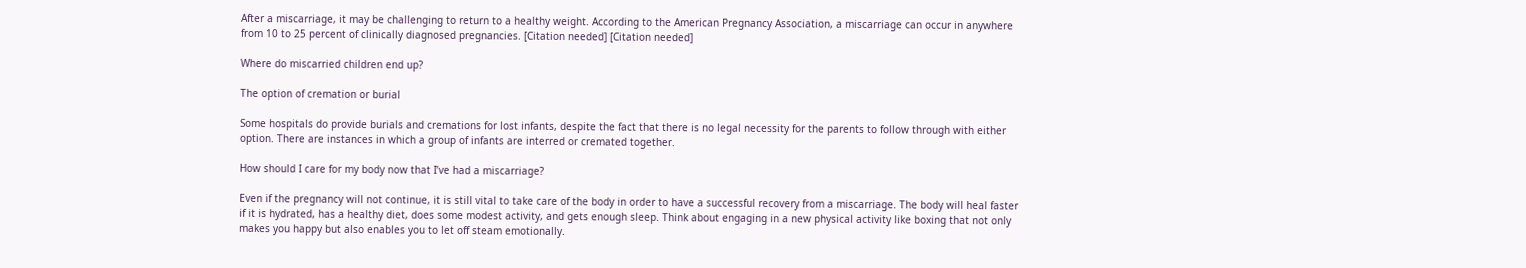After a miscarriage, it may be challenging to return to a healthy weight. According to the American Pregnancy Association, a miscarriage can occur in anywhere from 10 to 25 percent of clinically diagnosed pregnancies. [Citation needed] [Citation needed]

Where do miscarried children end up?

The option of cremation or burial

Some hospitals do provide burials and cremations for lost infants, despite the fact that there is no legal necessity for the parents to follow through with either option. There are instances in which a group of infants are interred or cremated together.

How should I care for my body now that I’ve had a miscarriage?

Even if the pregnancy will not continue, it is still vital to take care of the body in order to have a successful recovery from a miscarriage. The body will heal faster if it is hydrated, has a healthy diet, does some modest activity, and gets enough sleep. Think about engaging in a new physical activity like boxing that not only makes you happy but also enables you to let off steam emotionally.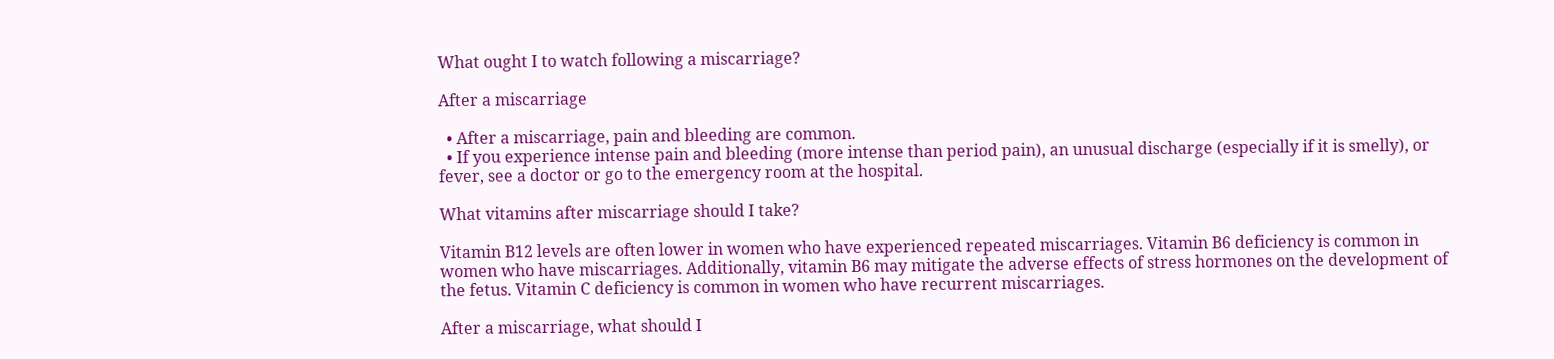What ought I to watch following a miscarriage?

After a miscarriage

  • After a miscarriage, pain and bleeding are common.
  • If you experience intense pain and bleeding (more intense than period pain), an unusual discharge (especially if it is smelly), or fever, see a doctor or go to the emergency room at the hospital.

What vitamins after miscarriage should I take?

Vitamin B12 levels are often lower in women who have experienced repeated miscarriages. Vitamin B6 deficiency is common in women who have miscarriages. Additionally, vitamin B6 may mitigate the adverse effects of stress hormones on the development of the fetus. Vitamin C deficiency is common in women who have recurrent miscarriages.

After a miscarriage, what should I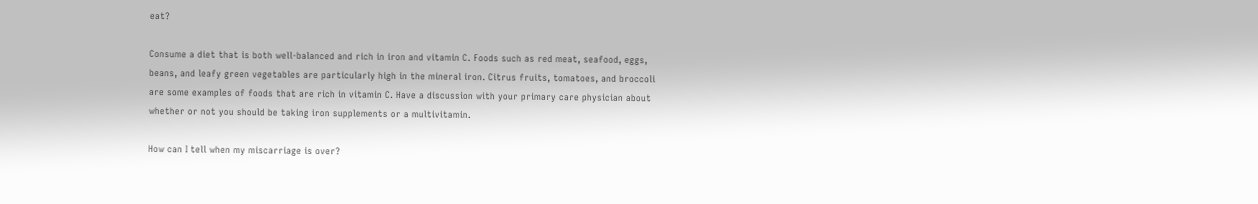eat?

Consume a diet that is both well-balanced and rich in iron and vitamin C. Foods such as red meat, seafood, eggs, beans, and leafy green vegetables are particularly high in the mineral iron. Citrus fruits, tomatoes, and broccoli are some examples of foods that are rich in vitamin C. Have a discussion with your primary care physician about whether or not you should be taking iron supplements or a multivitamin.

How can I tell when my miscarriage is over?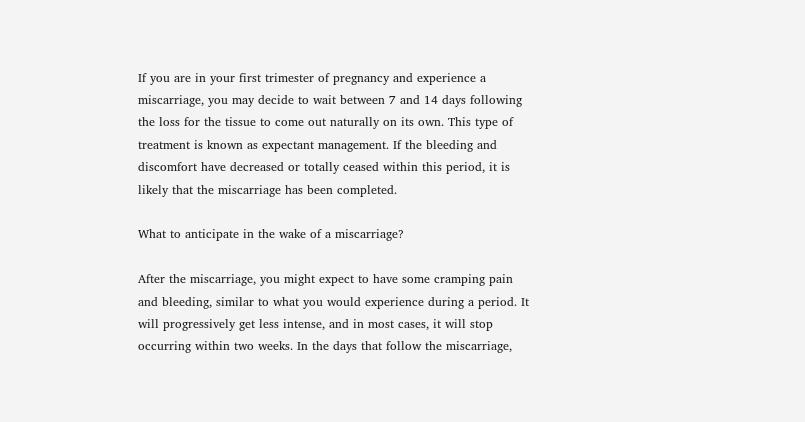If you are in your first trimester of pregnancy and experience a miscarriage, you may decide to wait between 7 and 14 days following the loss for the tissue to come out naturally on its own. This type of treatment is known as expectant management. If the bleeding and discomfort have decreased or totally ceased within this period, it is likely that the miscarriage has been completed.

What to anticipate in the wake of a miscarriage?

After the miscarriage, you might expect to have some cramping pain and bleeding, similar to what you would experience during a period. It will progressively get less intense, and in most cases, it will stop occurring within two weeks. In the days that follow the miscarriage,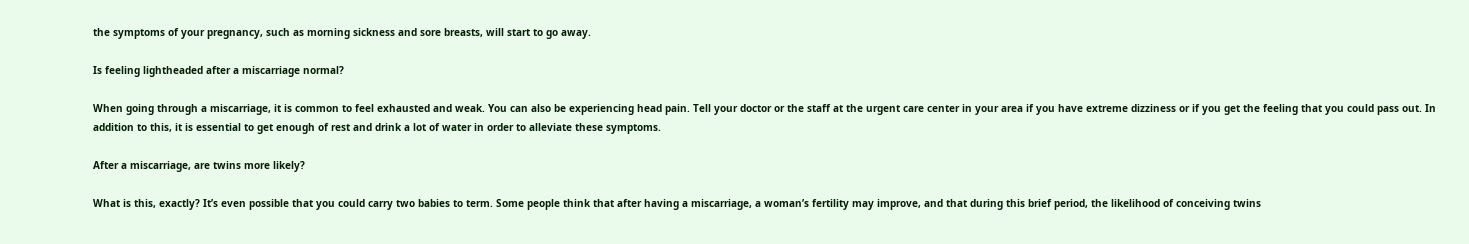the symptoms of your pregnancy, such as morning sickness and sore breasts, will start to go away.

Is feeling lightheaded after a miscarriage normal?

When going through a miscarriage, it is common to feel exhausted and weak. You can also be experiencing head pain. Tell your doctor or the staff at the urgent care center in your area if you have extreme dizziness or if you get the feeling that you could pass out. In addition to this, it is essential to get enough of rest and drink a lot of water in order to alleviate these symptoms.

After a miscarriage, are twins more likely?

What is this, exactly? It’s even possible that you could carry two babies to term. Some people think that after having a miscarriage, a woman’s fertility may improve, and that during this brief period, the likelihood of conceiving twins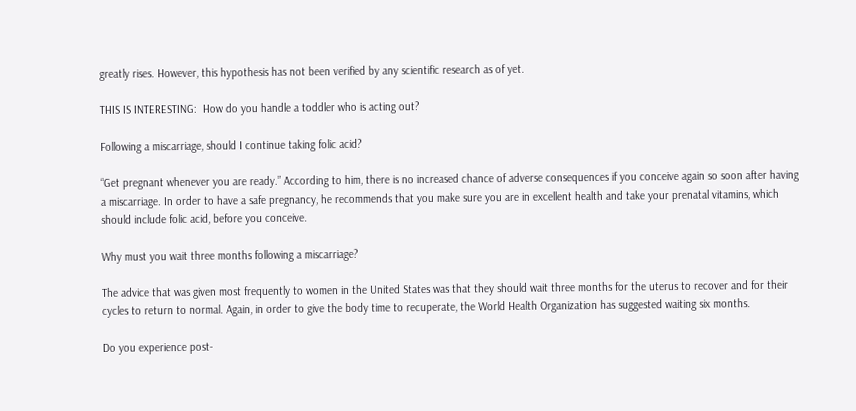greatly rises. However, this hypothesis has not been verified by any scientific research as of yet.

THIS IS INTERESTING:  How do you handle a toddler who is acting out?

Following a miscarriage, should I continue taking folic acid?

“Get pregnant whenever you are ready.” According to him, there is no increased chance of adverse consequences if you conceive again so soon after having a miscarriage. In order to have a safe pregnancy, he recommends that you make sure you are in excellent health and take your prenatal vitamins, which should include folic acid, before you conceive.

Why must you wait three months following a miscarriage?

The advice that was given most frequently to women in the United States was that they should wait three months for the uterus to recover and for their cycles to return to normal. Again, in order to give the body time to recuperate, the World Health Organization has suggested waiting six months.

Do you experience post-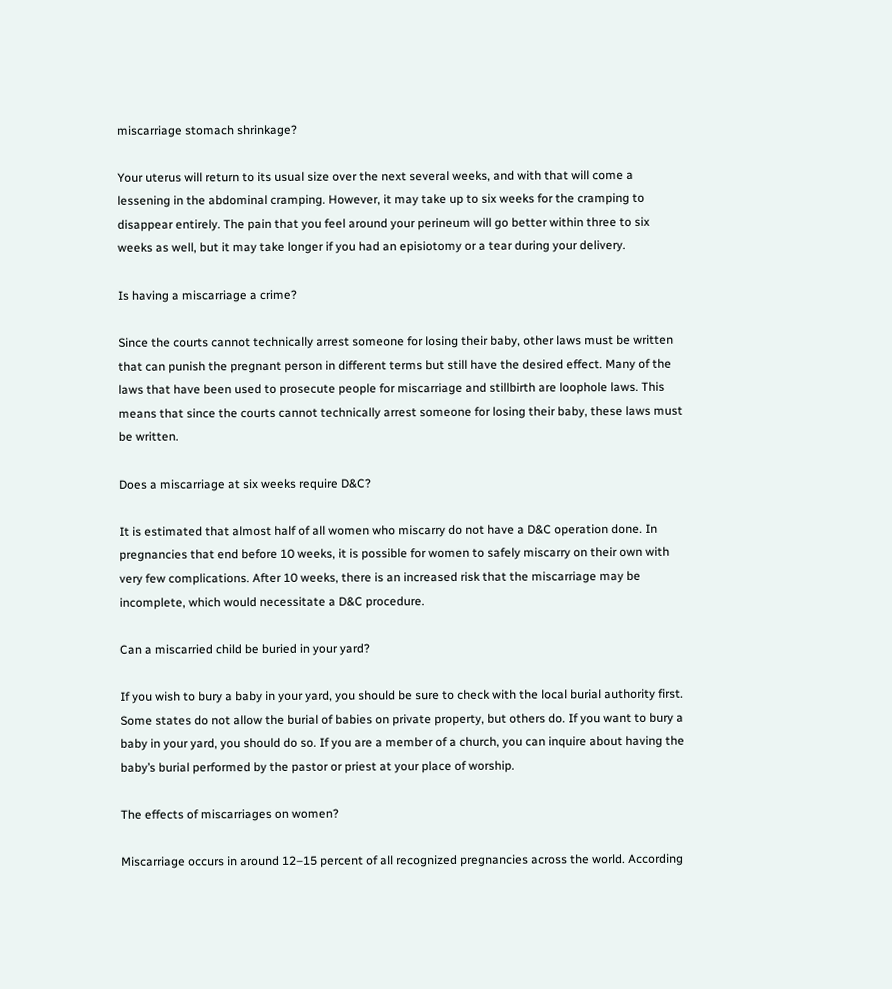miscarriage stomach shrinkage?

Your uterus will return to its usual size over the next several weeks, and with that will come a lessening in the abdominal cramping. However, it may take up to six weeks for the cramping to disappear entirely. The pain that you feel around your perineum will go better within three to six weeks as well, but it may take longer if you had an episiotomy or a tear during your delivery.

Is having a miscarriage a crime?

Since the courts cannot technically arrest someone for losing their baby, other laws must be written that can punish the pregnant person in different terms but still have the desired effect. Many of the laws that have been used to prosecute people for miscarriage and stillbirth are loophole laws. This means that since the courts cannot technically arrest someone for losing their baby, these laws must be written.

Does a miscarriage at six weeks require D&C?

It is estimated that almost half of all women who miscarry do not have a D&C operation done. In pregnancies that end before 10 weeks, it is possible for women to safely miscarry on their own with very few complications. After 10 weeks, there is an increased risk that the miscarriage may be incomplete, which would necessitate a D&C procedure.

Can a miscarried child be buried in your yard?

If you wish to bury a baby in your yard, you should be sure to check with the local burial authority first. Some states do not allow the burial of babies on private property, but others do. If you want to bury a baby in your yard, you should do so. If you are a member of a church, you can inquire about having the baby’s burial performed by the pastor or priest at your place of worship.

The effects of miscarriages on women?

Miscarriage occurs in around 12–15 percent of all recognized pregnancies across the world. According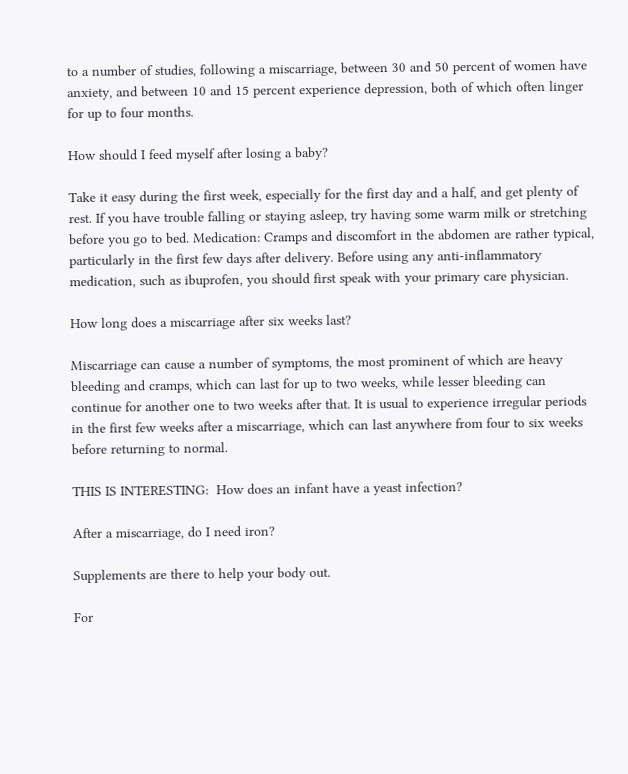to a number of studies, following a miscarriage, between 30 and 50 percent of women have anxiety, and between 10 and 15 percent experience depression, both of which often linger for up to four months.

How should I feed myself after losing a baby?

Take it easy during the first week, especially for the first day and a half, and get plenty of rest. If you have trouble falling or staying asleep, try having some warm milk or stretching before you go to bed. Medication: Cramps and discomfort in the abdomen are rather typical, particularly in the first few days after delivery. Before using any anti-inflammatory medication, such as ibuprofen, you should first speak with your primary care physician.

How long does a miscarriage after six weeks last?

Miscarriage can cause a number of symptoms, the most prominent of which are heavy bleeding and cramps, which can last for up to two weeks, while lesser bleeding can continue for another one to two weeks after that. It is usual to experience irregular periods in the first few weeks after a miscarriage, which can last anywhere from four to six weeks before returning to normal.

THIS IS INTERESTING:  How does an infant have a yeast infection?

After a miscarriage, do I need iron?

Supplements are there to help your body out.

For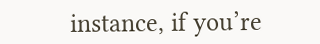instance, if you’re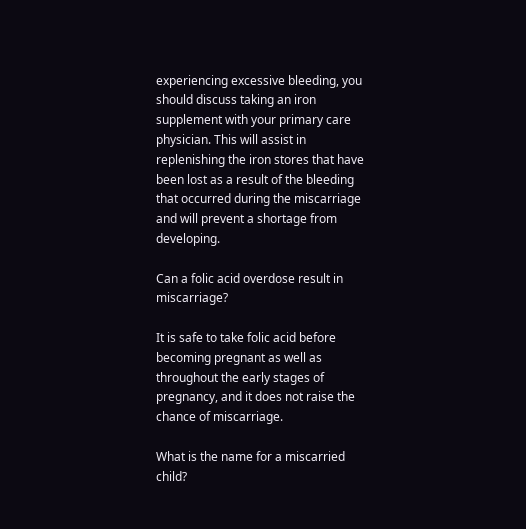experiencing excessive bleeding, you should discuss taking an iron supplement with your primary care physician. This will assist in replenishing the iron stores that have been lost as a result of the bleeding that occurred during the miscarriage and will prevent a shortage from developing.

Can a folic acid overdose result in miscarriage?

It is safe to take folic acid before becoming pregnant as well as throughout the early stages of pregnancy, and it does not raise the chance of miscarriage.

What is the name for a miscarried child?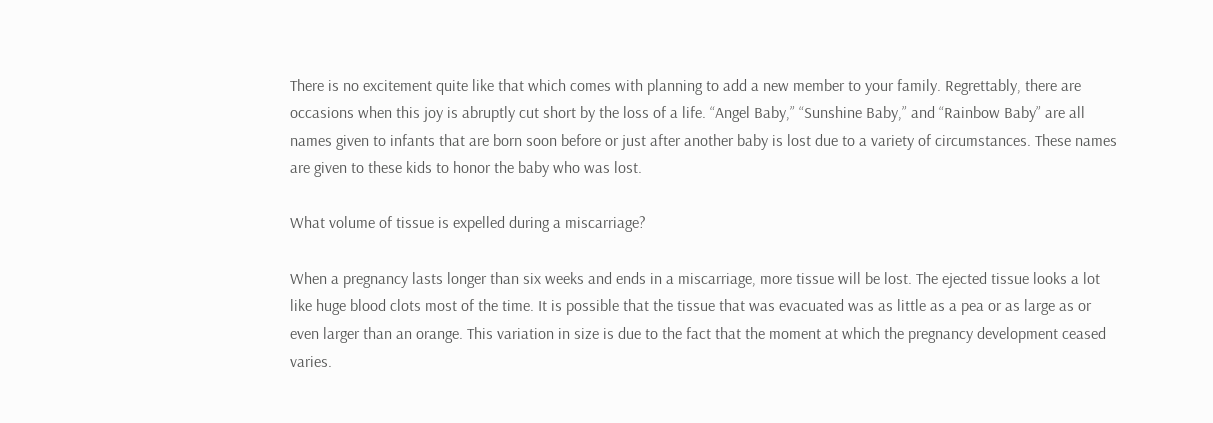There is no excitement quite like that which comes with planning to add a new member to your family. Regrettably, there are occasions when this joy is abruptly cut short by the loss of a life. “Angel Baby,” “Sunshine Baby,” and “Rainbow Baby” are all names given to infants that are born soon before or just after another baby is lost due to a variety of circumstances. These names are given to these kids to honor the baby who was lost.

What volume of tissue is expelled during a miscarriage?

When a pregnancy lasts longer than six weeks and ends in a miscarriage, more tissue will be lost. The ejected tissue looks a lot like huge blood clots most of the time. It is possible that the tissue that was evacuated was as little as a pea or as large as or even larger than an orange. This variation in size is due to the fact that the moment at which the pregnancy development ceased varies.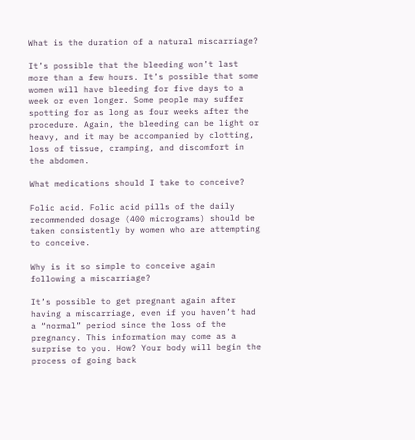What is the duration of a natural miscarriage?

It’s possible that the bleeding won’t last more than a few hours. It’s possible that some women will have bleeding for five days to a week or even longer. Some people may suffer spotting for as long as four weeks after the procedure. Again, the bleeding can be light or heavy, and it may be accompanied by clotting, loss of tissue, cramping, and discomfort in the abdomen.

What medications should I take to conceive?

Folic acid. Folic acid pills of the daily recommended dosage (400 micrograms) should be taken consistently by women who are attempting to conceive.

Why is it so simple to conceive again following a miscarriage?

It’s possible to get pregnant again after having a miscarriage, even if you haven’t had a “normal” period since the loss of the pregnancy. This information may come as a surprise to you. How? Your body will begin the process of going back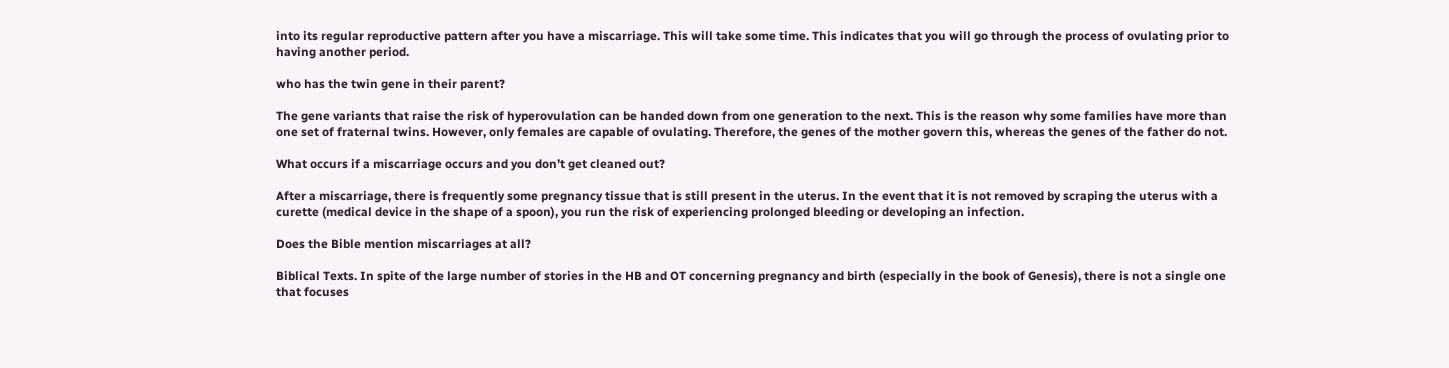into its regular reproductive pattern after you have a miscarriage. This will take some time. This indicates that you will go through the process of ovulating prior to having another period.

who has the twin gene in their parent?

The gene variants that raise the risk of hyperovulation can be handed down from one generation to the next. This is the reason why some families have more than one set of fraternal twins. However, only females are capable of ovulating. Therefore, the genes of the mother govern this, whereas the genes of the father do not.

What occurs if a miscarriage occurs and you don’t get cleaned out?

After a miscarriage, there is frequently some pregnancy tissue that is still present in the uterus. In the event that it is not removed by scraping the uterus with a curette (medical device in the shape of a spoon), you run the risk of experiencing prolonged bleeding or developing an infection.

Does the Bible mention miscarriages at all?

Biblical Texts. In spite of the large number of stories in the HB and OT concerning pregnancy and birth (especially in the book of Genesis), there is not a single one that focuses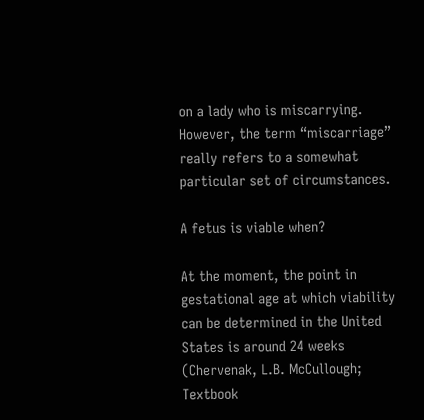on a lady who is miscarrying. However, the term “miscarriage” really refers to a somewhat particular set of circumstances.

A fetus is viable when?

At the moment, the point in gestational age at which viability can be determined in the United States is around 24 weeks (Chervenak, L.B. McCullough; Textbook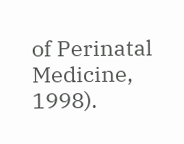of Perinatal Medicine, 1998).